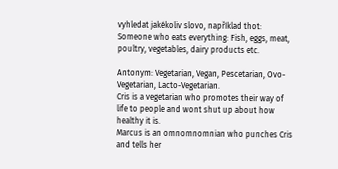vyhledat jakékoliv slovo, například thot:
Someone who eats everything: Fish, eggs, meat, poultry, vegetables, dairy products etc.

Antonym: Vegetarian, Vegan, Pescetarian, Ovo-Vegetarian, Lacto-Vegetarian.
Cris is a vegetarian who promotes their way of life to people and wont shut up about how healthy it is.
Marcus is an omnomnomnian who punches Cris and tells her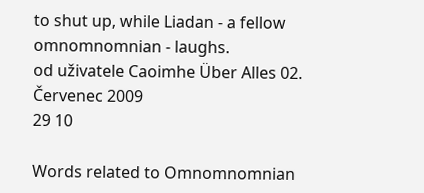to shut up, while Liadan - a fellow omnomnomnian - laughs.
od uživatele Caoimhe Über Alles 02. Červenec 2009
29 10

Words related to Omnomnomnian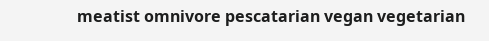meatist omnivore pescatarian vegan vegetarian